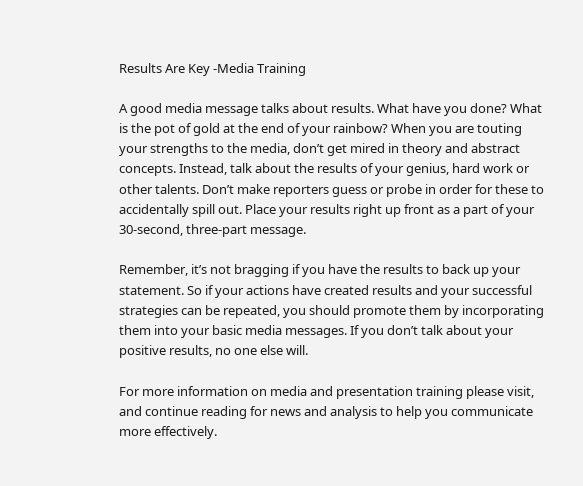Results Are Key -Media Training

A good media message talks about results. What have you done? What is the pot of gold at the end of your rainbow? When you are touting your strengths to the media, don’t get mired in theory and abstract concepts. Instead, talk about the results of your genius, hard work or other talents. Don’t make reporters guess or probe in order for these to accidentally spill out. Place your results right up front as a part of your 30-second, three-part message.

Remember, it’s not bragging if you have the results to back up your statement. So if your actions have created results and your successful strategies can be repeated, you should promote them by incorporating them into your basic media messages. If you don’t talk about your positive results, no one else will.

For more information on media and presentation training please visit, and continue reading for news and analysis to help you communicate more effectively.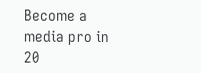Become a media pro in 20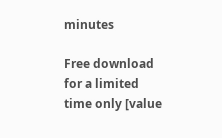minutes

Free download for a limited time only [value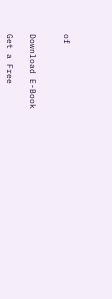of


Download E-Book

Get a Free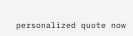personalized quote now